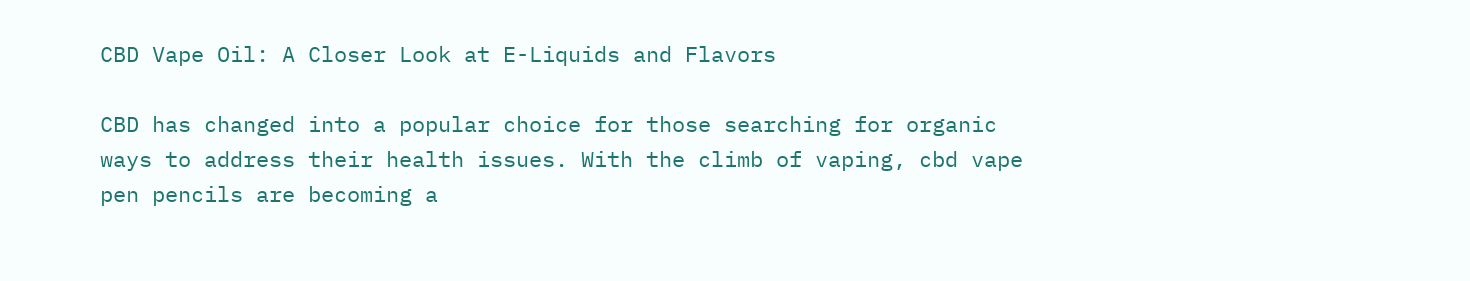CBD Vape Oil: A Closer Look at E-Liquids and Flavors

CBD has changed into a popular choice for those searching for organic ways to address their health issues. With the climb of vaping, cbd vape pen pencils are becoming a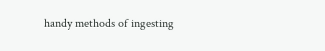handy methods of ingesting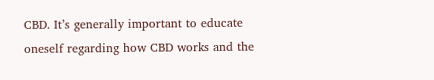CBD. It’s generally important to educate oneself regarding how CBD works and the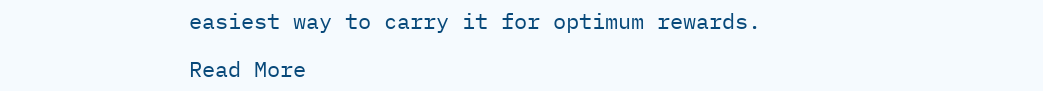easiest way to carry it for optimum rewards.

Read More